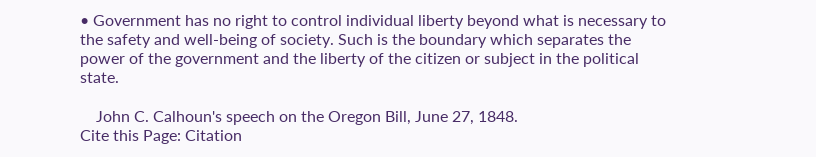• Government has no right to control individual liberty beyond what is necessary to the safety and well-being of society. Such is the boundary which separates the power of the government and the liberty of the citizen or subject in the political state.

    John C. Calhoun's speech on the Oregon Bill, June 27, 1848.
Cite this Page: Citation